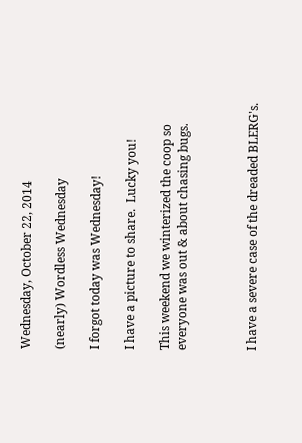Wednesday, October 22, 2014

(nearly) Wordless Wednesday

I forgot today was Wednesday!

I have a picture to share.  Lucky you!

This weekend we winterized the coop so everyone was out & about chasing bugs.



I have a severe case of the dreaded BLERG's.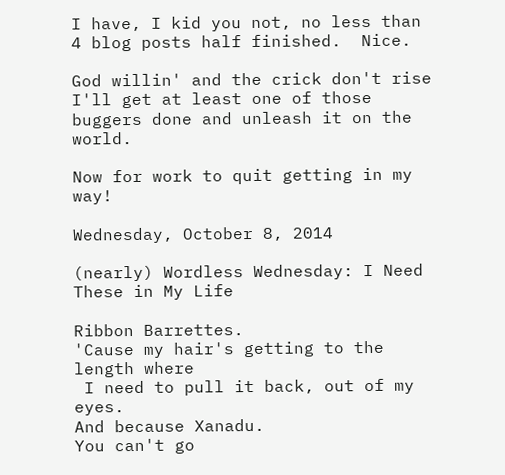I have, I kid you not, no less than 4 blog posts half finished.  Nice.

God willin' and the crick don't rise I'll get at least one of those buggers done and unleash it on the world.

Now for work to quit getting in my way!

Wednesday, October 8, 2014

(nearly) Wordless Wednesday: I Need These in My Life

Ribbon Barrettes.
'Cause my hair's getting to the length where
 I need to pull it back, out of my eyes.
And because Xanadu.
You can't go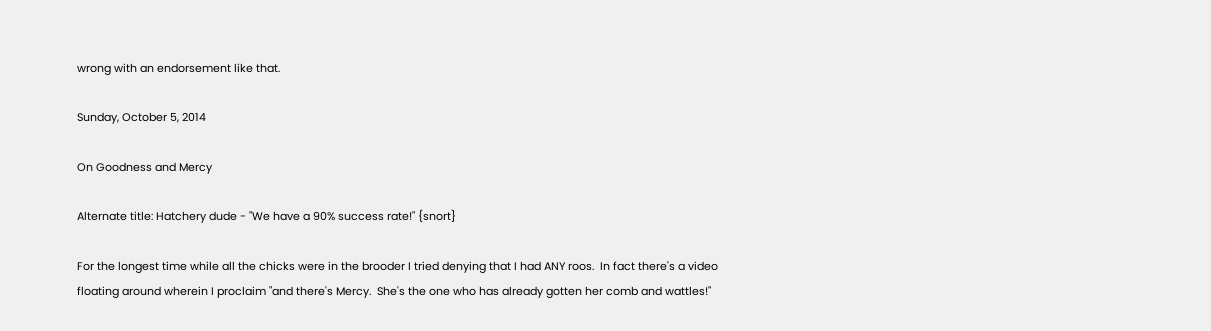wrong with an endorsement like that.

Sunday, October 5, 2014

On Goodness and Mercy

Alternate title: Hatchery dude - "We have a 90% success rate!" {snort}

For the longest time while all the chicks were in the brooder I tried denying that I had ANY roos.  In fact there's a video floating around wherein I proclaim "and there's Mercy.  She's the one who has already gotten her comb and wattles!"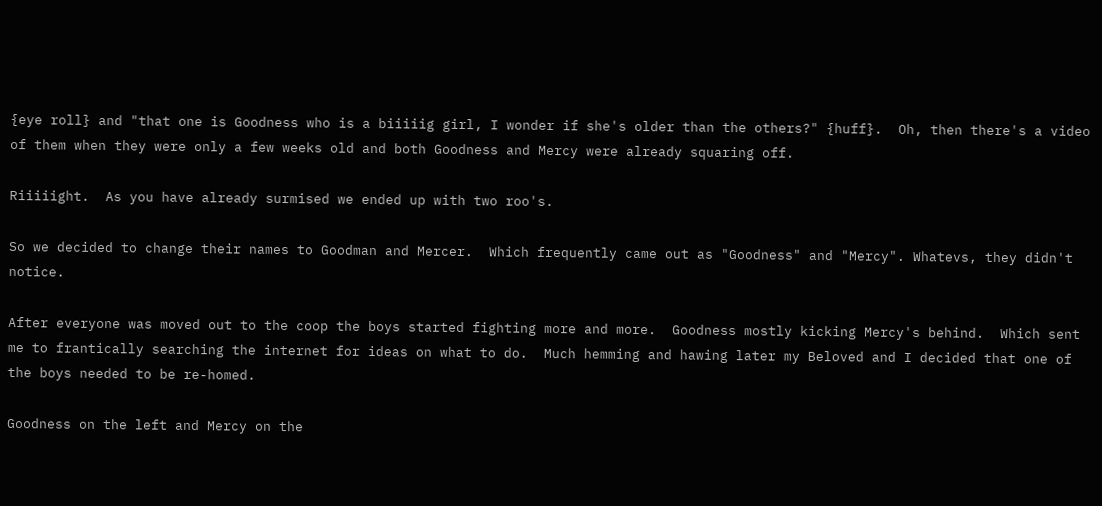{eye roll} and "that one is Goodness who is a biiiiig girl, I wonder if she's older than the others?" {huff}.  Oh, then there's a video of them when they were only a few weeks old and both Goodness and Mercy were already squaring off.

Riiiiight.  As you have already surmised we ended up with two roo's.

So we decided to change their names to Goodman and Mercer.  Which frequently came out as "Goodness" and "Mercy". Whatevs, they didn't notice.

After everyone was moved out to the coop the boys started fighting more and more.  Goodness mostly kicking Mercy's behind.  Which sent me to frantically searching the internet for ideas on what to do.  Much hemming and hawing later my Beloved and I decided that one of the boys needed to be re-homed.

Goodness on the left and Mercy on the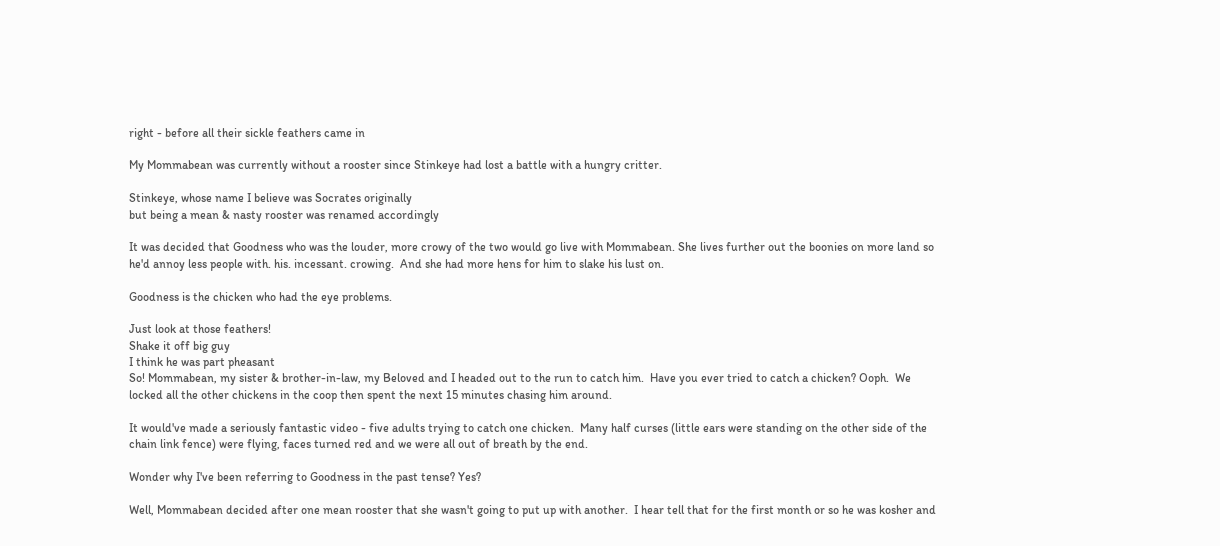right - before all their sickle feathers came in

My Mommabean was currently without a rooster since Stinkeye had lost a battle with a hungry critter.

Stinkeye, whose name I believe was Socrates originally
but being a mean & nasty rooster was renamed accordingly

It was decided that Goodness who was the louder, more crowy of the two would go live with Mommabean. She lives further out the boonies on more land so he'd annoy less people with. his. incessant. crowing.  And she had more hens for him to slake his lust on.

Goodness is the chicken who had the eye problems.

Just look at those feathers!
Shake it off big guy
I think he was part pheasant
So! Mommabean, my sister & brother-in-law, my Beloved and I headed out to the run to catch him.  Have you ever tried to catch a chicken? Ooph.  We locked all the other chickens in the coop then spent the next 15 minutes chasing him around.

It would've made a seriously fantastic video - five adults trying to catch one chicken.  Many half curses (little ears were standing on the other side of the chain link fence) were flying, faces turned red and we were all out of breath by the end.

Wonder why I've been referring to Goodness in the past tense? Yes?

Well, Mommabean decided after one mean rooster that she wasn't going to put up with another.  I hear tell that for the first month or so he was kosher and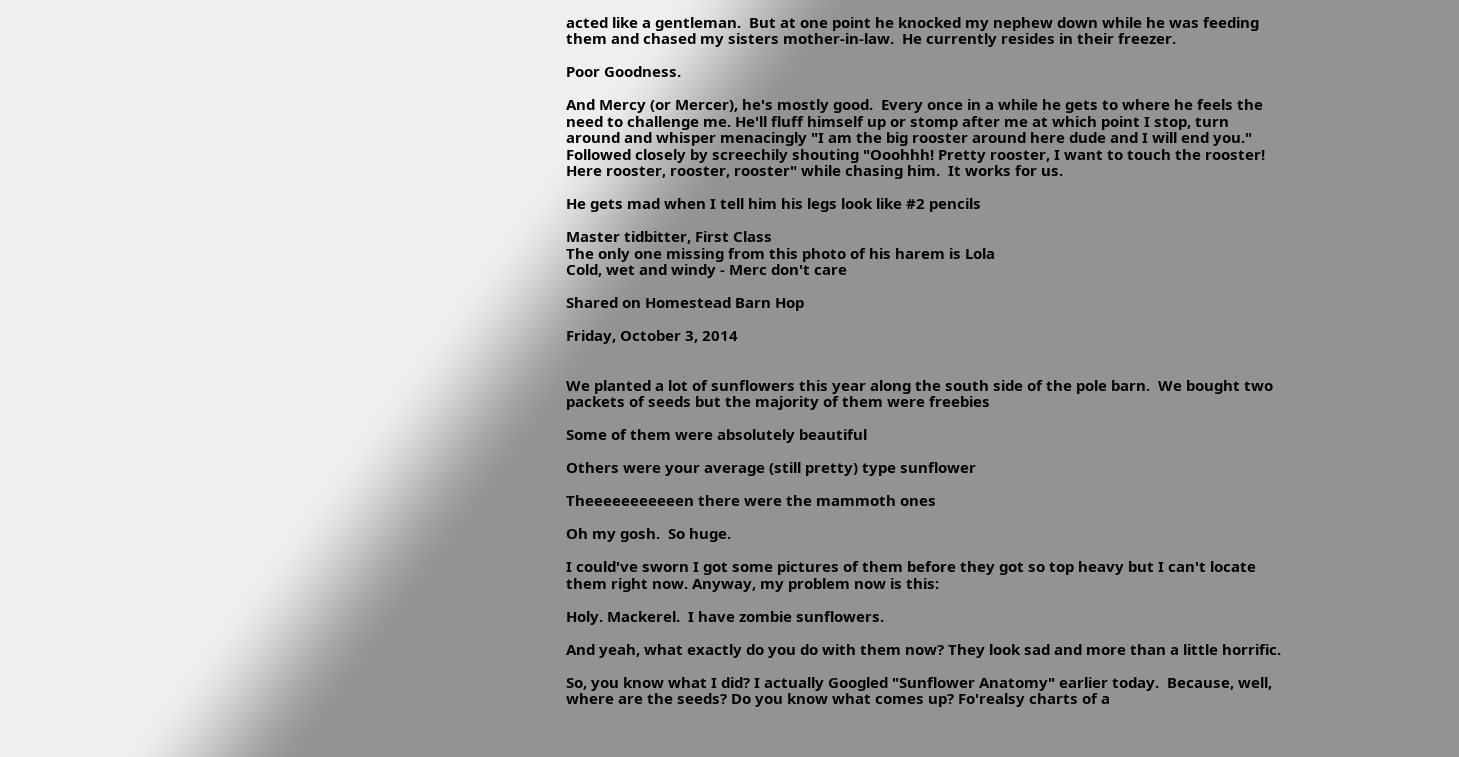acted like a gentleman.  But at one point he knocked my nephew down while he was feeding them and chased my sisters mother-in-law.  He currently resides in their freezer.

Poor Goodness.

And Mercy (or Mercer), he's mostly good.  Every once in a while he gets to where he feels the need to challenge me. He'll fluff himself up or stomp after me at which point I stop, turn around and whisper menacingly "I am the big rooster around here dude and I will end you." Followed closely by screechily shouting "Ooohhh! Pretty rooster, I want to touch the rooster! Here rooster, rooster, rooster" while chasing him.  It works for us.

He gets mad when I tell him his legs look like #2 pencils

Master tidbitter, First Class
The only one missing from this photo of his harem is Lola
Cold, wet and windy - Merc don't care

Shared on Homestead Barn Hop

Friday, October 3, 2014


We planted a lot of sunflowers this year along the south side of the pole barn.  We bought two packets of seeds but the majority of them were freebies

Some of them were absolutely beautiful

Others were your average (still pretty) type sunflower

Theeeeeeeeeeen there were the mammoth ones

Oh my gosh.  So huge.

I could've sworn I got some pictures of them before they got so top heavy but I can't locate them right now. Anyway, my problem now is this:

Holy. Mackerel.  I have zombie sunflowers.

And yeah, what exactly do you do with them now? They look sad and more than a little horrific.

So, you know what I did? I actually Googled "Sunflower Anatomy" earlier today.  Because, well, where are the seeds? Do you know what comes up? Fo'realsy charts of a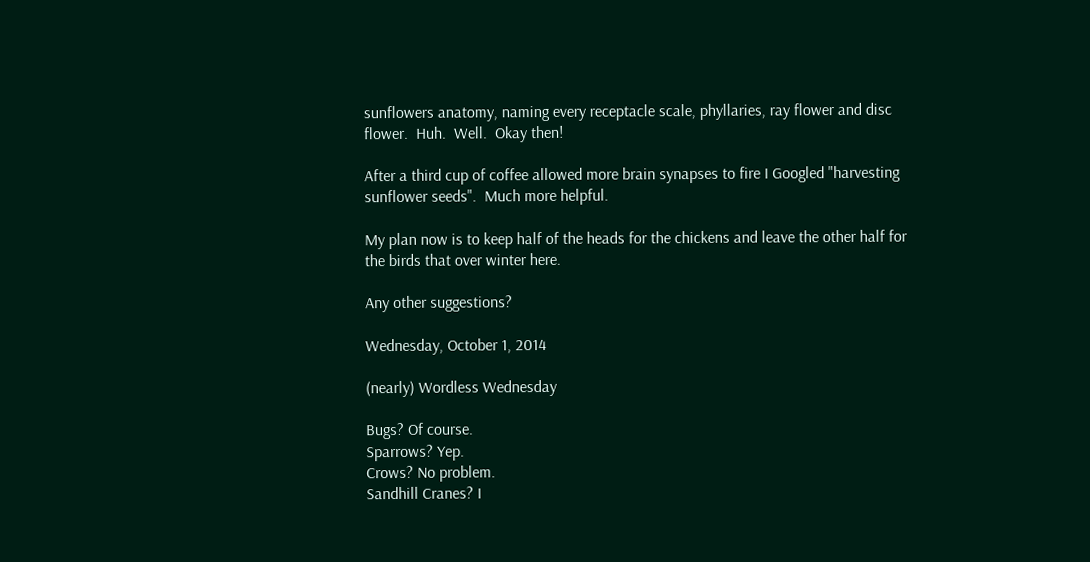sunflowers anatomy, naming every receptacle scale, phyllaries, ray flower and disc flower.  Huh.  Well.  Okay then!

After a third cup of coffee allowed more brain synapses to fire I Googled "harvesting sunflower seeds".  Much more helpful.

My plan now is to keep half of the heads for the chickens and leave the other half for the birds that over winter here.

Any other suggestions?

Wednesday, October 1, 2014

(nearly) Wordless Wednesday

Bugs? Of course.
Sparrows? Yep.
Crows? No problem.
Sandhill Cranes? I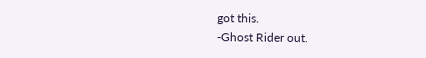got this.
-Ghost Rider out.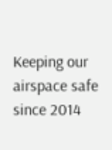Keeping our airspace safe since 2014